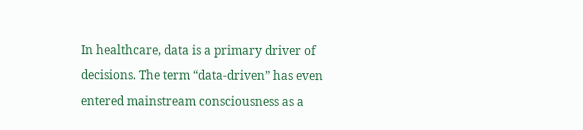In healthcare, data is a primary driver of decisions. The term “data-driven” has even entered mainstream consciousness as a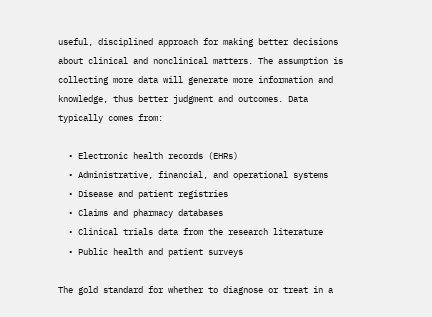useful, disciplined approach for making better decisions about clinical and nonclinical matters. The assumption is collecting more data will generate more information and knowledge, thus better judgment and outcomes. Data typically comes from:

  • Electronic health records (EHRs)
  • Administrative, financial, and operational systems
  • Disease and patient registries
  • Claims and pharmacy databases
  • Clinical trials data from the research literature
  • Public health and patient surveys

The gold standard for whether to diagnose or treat in a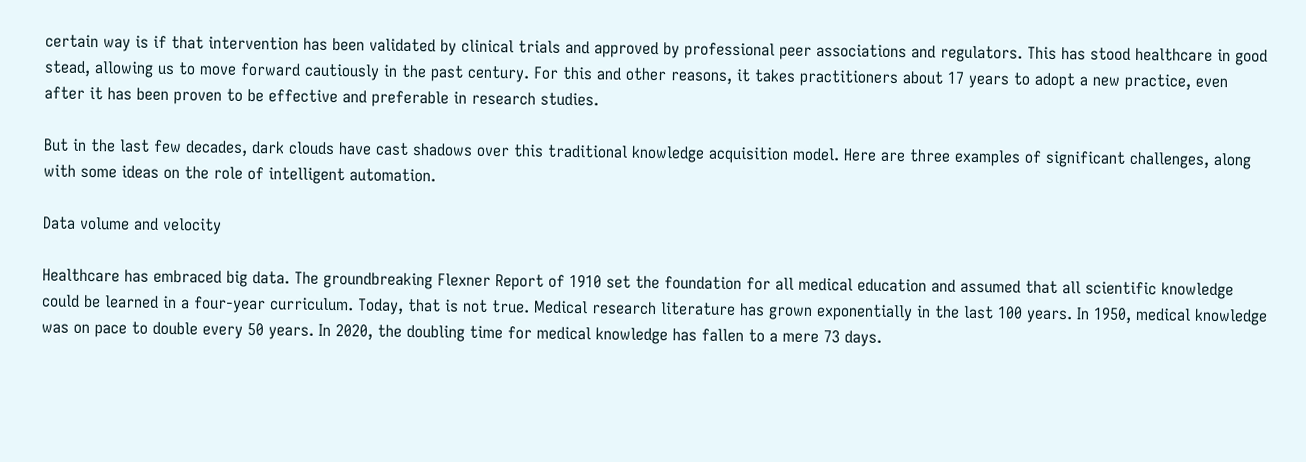certain way is if that intervention has been validated by clinical trials and approved by professional peer associations and regulators. This has stood healthcare in good stead, allowing us to move forward cautiously in the past century. For this and other reasons, it takes practitioners about 17 years to adopt a new practice, even after it has been proven to be effective and preferable in research studies.

But in the last few decades, dark clouds have cast shadows over this traditional knowledge acquisition model. Here are three examples of significant challenges, along with some ideas on the role of intelligent automation.

Data volume and velocity

Healthcare has embraced big data. The groundbreaking Flexner Report of 1910 set the foundation for all medical education and assumed that all scientific knowledge could be learned in a four-year curriculum. Today, that is not true. Medical research literature has grown exponentially in the last 100 years. In 1950, medical knowledge was on pace to double every 50 years. In 2020, the doubling time for medical knowledge has fallen to a mere 73 days.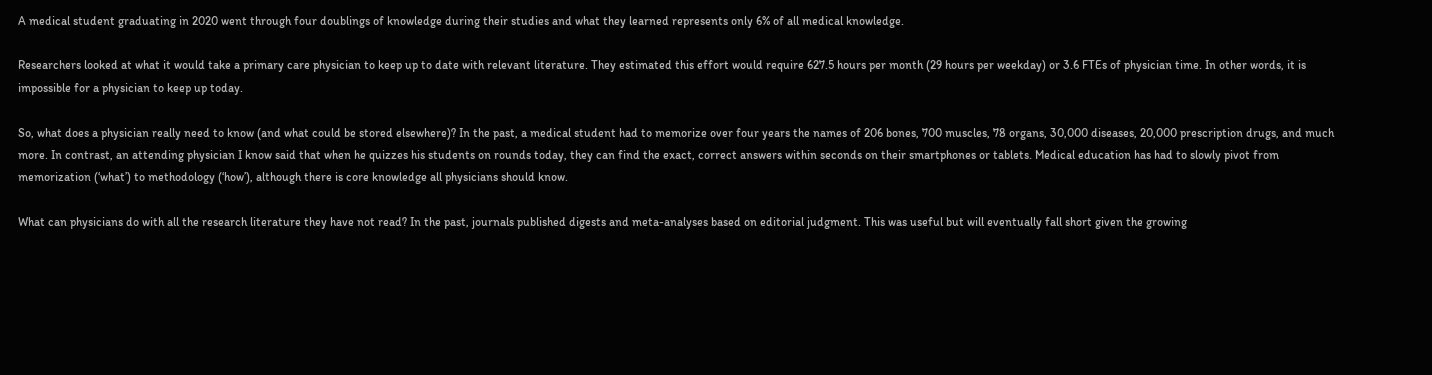A medical student graduating in 2020 went through four doublings of knowledge during their studies and what they learned represents only 6% of all medical knowledge.

Researchers looked at what it would take a primary care physician to keep up to date with relevant literature. They estimated this effort would require 627.5 hours per month (29 hours per weekday) or 3.6 FTEs of physician time. In other words, it is impossible for a physician to keep up today.

So, what does a physician really need to know (and what could be stored elsewhere)? In the past, a medical student had to memorize over four years the names of 206 bones, 700 muscles, 78 organs, 30,000 diseases, 20,000 prescription drugs, and much more. In contrast, an attending physician I know said that when he quizzes his students on rounds today, they can find the exact, correct answers within seconds on their smartphones or tablets. Medical education has had to slowly pivot from memorization (‘what’) to methodology (‘how’), although there is core knowledge all physicians should know.

What can physicians do with all the research literature they have not read? In the past, journals published digests and meta-analyses based on editorial judgment. This was useful but will eventually fall short given the growing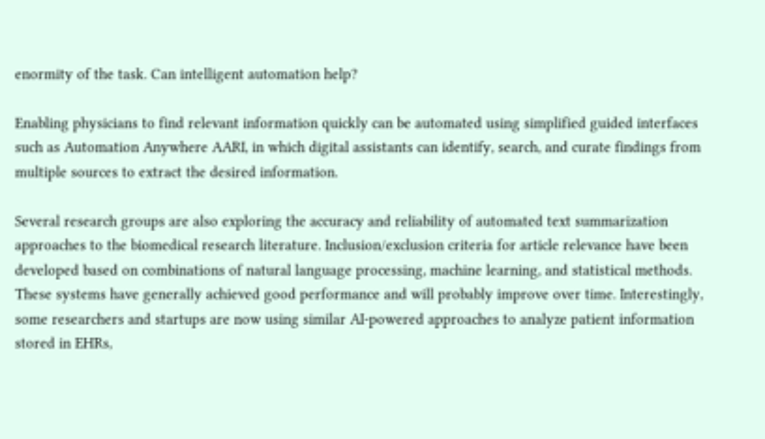enormity of the task. Can intelligent automation help?

Enabling physicians to find relevant information quickly can be automated using simplified guided interfaces such as Automation Anywhere AARI, in which digital assistants can identify, search, and curate findings from multiple sources to extract the desired information.

Several research groups are also exploring the accuracy and reliability of automated text summarization approaches to the biomedical research literature. Inclusion/exclusion criteria for article relevance have been developed based on combinations of natural language processing, machine learning, and statistical methods. These systems have generally achieved good performance and will probably improve over time. Interestingly, some researchers and startups are now using similar AI-powered approaches to analyze patient information stored in EHRs,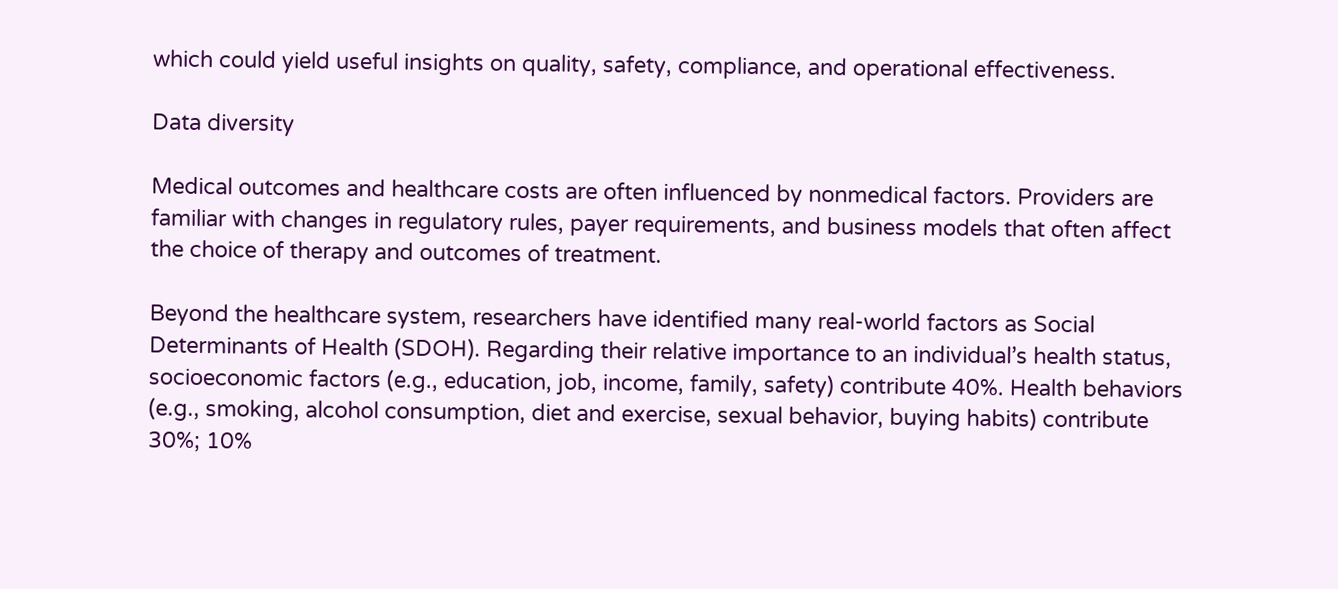which could yield useful insights on quality, safety, compliance, and operational effectiveness.

Data diversity

Medical outcomes and healthcare costs are often influenced by nonmedical factors. Providers are familiar with changes in regulatory rules, payer requirements, and business models that often affect the choice of therapy and outcomes of treatment.

Beyond the healthcare system, researchers have identified many real-world factors as Social Determinants of Health (SDOH). Regarding their relative importance to an individual’s health status, socioeconomic factors (e.g., education, job, income, family, safety) contribute 40%. Health behaviors (e.g., smoking, alcohol consumption, diet and exercise, sexual behavior, buying habits) contribute 30%; 10%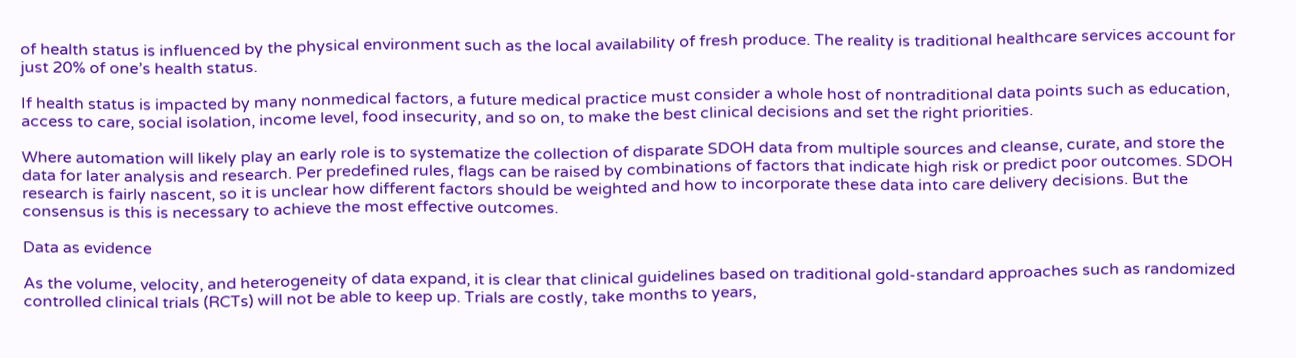of health status is influenced by the physical environment such as the local availability of fresh produce. The reality is traditional healthcare services account for just 20% of one’s health status.

If health status is impacted by many nonmedical factors, a future medical practice must consider a whole host of nontraditional data points such as education, access to care, social isolation, income level, food insecurity, and so on, to make the best clinical decisions and set the right priorities.

Where automation will likely play an early role is to systematize the collection of disparate SDOH data from multiple sources and cleanse, curate, and store the data for later analysis and research. Per predefined rules, flags can be raised by combinations of factors that indicate high risk or predict poor outcomes. SDOH research is fairly nascent, so it is unclear how different factors should be weighted and how to incorporate these data into care delivery decisions. But the consensus is this is necessary to achieve the most effective outcomes.

Data as evidence

As the volume, velocity, and heterogeneity of data expand, it is clear that clinical guidelines based on traditional gold-standard approaches such as randomized controlled clinical trials (RCTs) will not be able to keep up. Trials are costly, take months to years,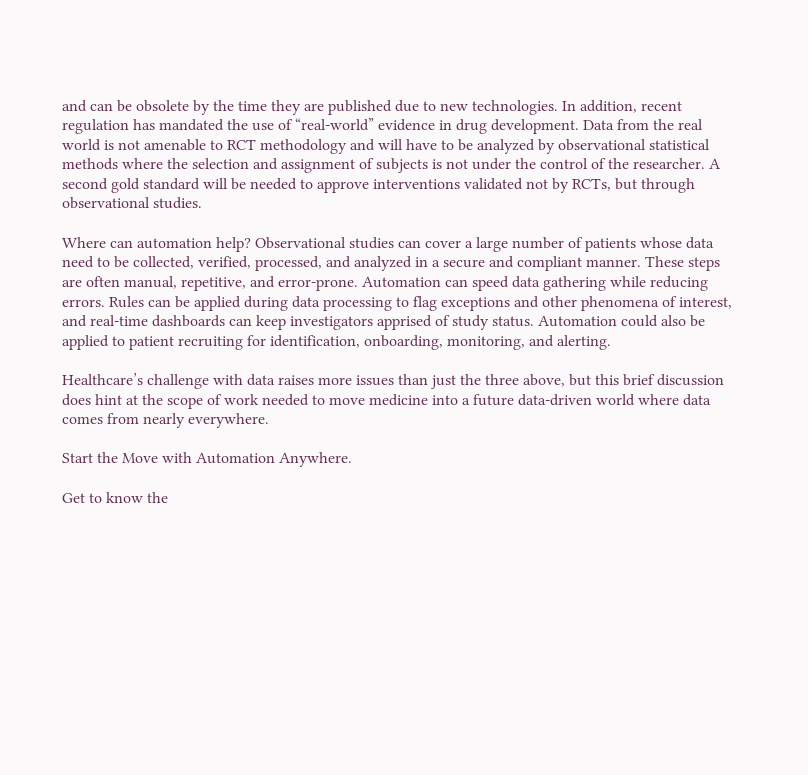and can be obsolete by the time they are published due to new technologies. In addition, recent regulation has mandated the use of “real-world” evidence in drug development. Data from the real world is not amenable to RCT methodology and will have to be analyzed by observational statistical methods where the selection and assignment of subjects is not under the control of the researcher. A second gold standard will be needed to approve interventions validated not by RCTs, but through observational studies.

Where can automation help? Observational studies can cover a large number of patients whose data need to be collected, verified, processed, and analyzed in a secure and compliant manner. These steps are often manual, repetitive, and error-prone. Automation can speed data gathering while reducing errors. Rules can be applied during data processing to flag exceptions and other phenomena of interest, and real-time dashboards can keep investigators apprised of study status. Automation could also be applied to patient recruiting for identification, onboarding, monitoring, and alerting.

Healthcare’s challenge with data raises more issues than just the three above, but this brief discussion does hint at the scope of work needed to move medicine into a future data-driven world where data comes from nearly everywhere.

Start the Move with Automation Anywhere.

Get to know the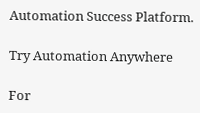Automation Success Platform.

Try Automation Anywhere

For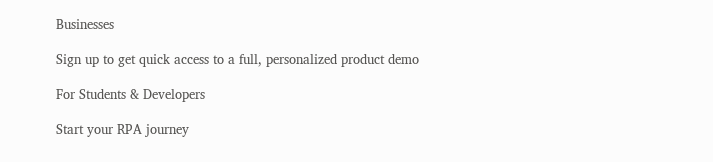Businesses

Sign up to get quick access to a full, personalized product demo

For Students & Developers

Start your RPA journey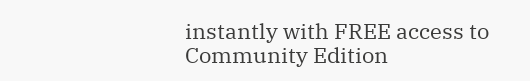instantly with FREE access to Community Edition